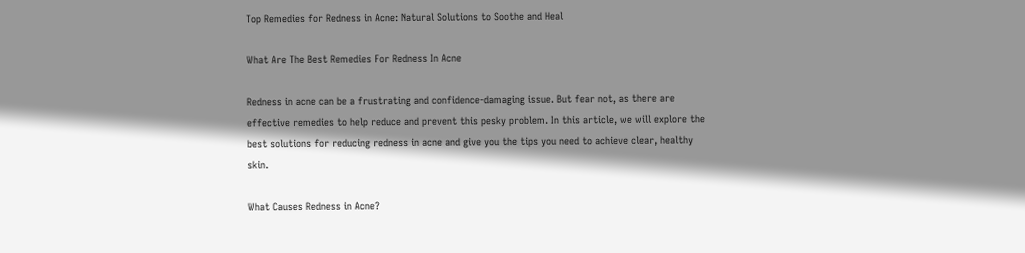Top Remedies for Redness in Acne: Natural Solutions to Soothe and Heal

What Are The Best Remedies For Redness In Acne

Redness in acne can be a frustrating and confidence-damaging issue. But fear not, as there are effective remedies to help reduce and prevent this pesky problem. In this article, we will explore the best solutions for reducing redness in acne and give you the tips you need to achieve clear, healthy skin.

What Causes Redness in Acne?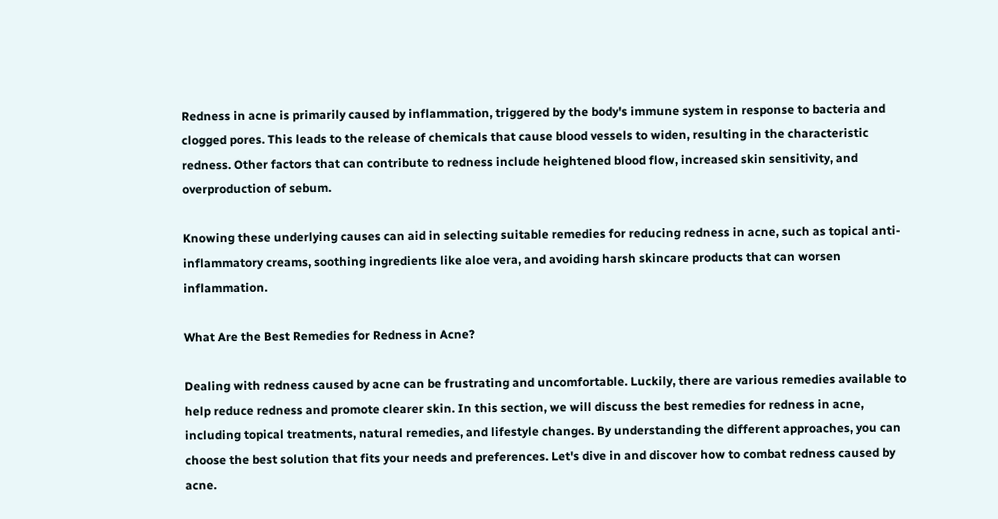Redness in acne is primarily caused by inflammation, triggered by the body's immune system in response to bacteria and clogged pores. This leads to the release of chemicals that cause blood vessels to widen, resulting in the characteristic redness. Other factors that can contribute to redness include heightened blood flow, increased skin sensitivity, and overproduction of sebum.

Knowing these underlying causes can aid in selecting suitable remedies for reducing redness in acne, such as topical anti-inflammatory creams, soothing ingredients like aloe vera, and avoiding harsh skincare products that can worsen inflammation.

What Are the Best Remedies for Redness in Acne?

Dealing with redness caused by acne can be frustrating and uncomfortable. Luckily, there are various remedies available to help reduce redness and promote clearer skin. In this section, we will discuss the best remedies for redness in acne, including topical treatments, natural remedies, and lifestyle changes. By understanding the different approaches, you can choose the best solution that fits your needs and preferences. Let's dive in and discover how to combat redness caused by acne.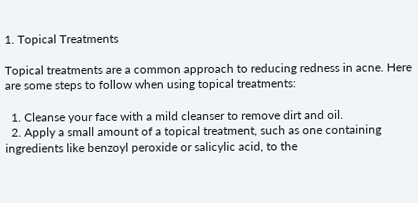1. Topical Treatments

Topical treatments are a common approach to reducing redness in acne. Here are some steps to follow when using topical treatments:

  1. Cleanse your face with a mild cleanser to remove dirt and oil.
  2. Apply a small amount of a topical treatment, such as one containing ingredients like benzoyl peroxide or salicylic acid, to the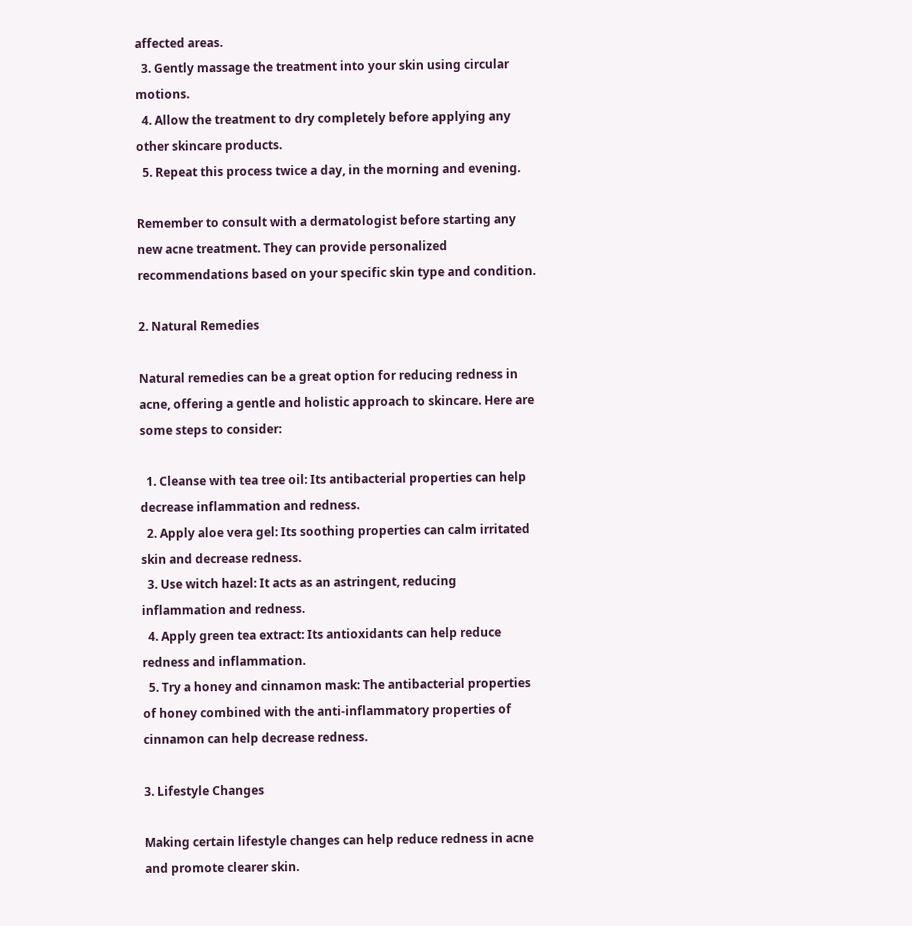affected areas.
  3. Gently massage the treatment into your skin using circular motions.
  4. Allow the treatment to dry completely before applying any other skincare products.
  5. Repeat this process twice a day, in the morning and evening.

Remember to consult with a dermatologist before starting any new acne treatment. They can provide personalized recommendations based on your specific skin type and condition.

2. Natural Remedies

Natural remedies can be a great option for reducing redness in acne, offering a gentle and holistic approach to skincare. Here are some steps to consider:

  1. Cleanse with tea tree oil: Its antibacterial properties can help decrease inflammation and redness.
  2. Apply aloe vera gel: Its soothing properties can calm irritated skin and decrease redness.
  3. Use witch hazel: It acts as an astringent, reducing inflammation and redness.
  4. Apply green tea extract: Its antioxidants can help reduce redness and inflammation.
  5. Try a honey and cinnamon mask: The antibacterial properties of honey combined with the anti-inflammatory properties of cinnamon can help decrease redness.

3. Lifestyle Changes

Making certain lifestyle changes can help reduce redness in acne and promote clearer skin.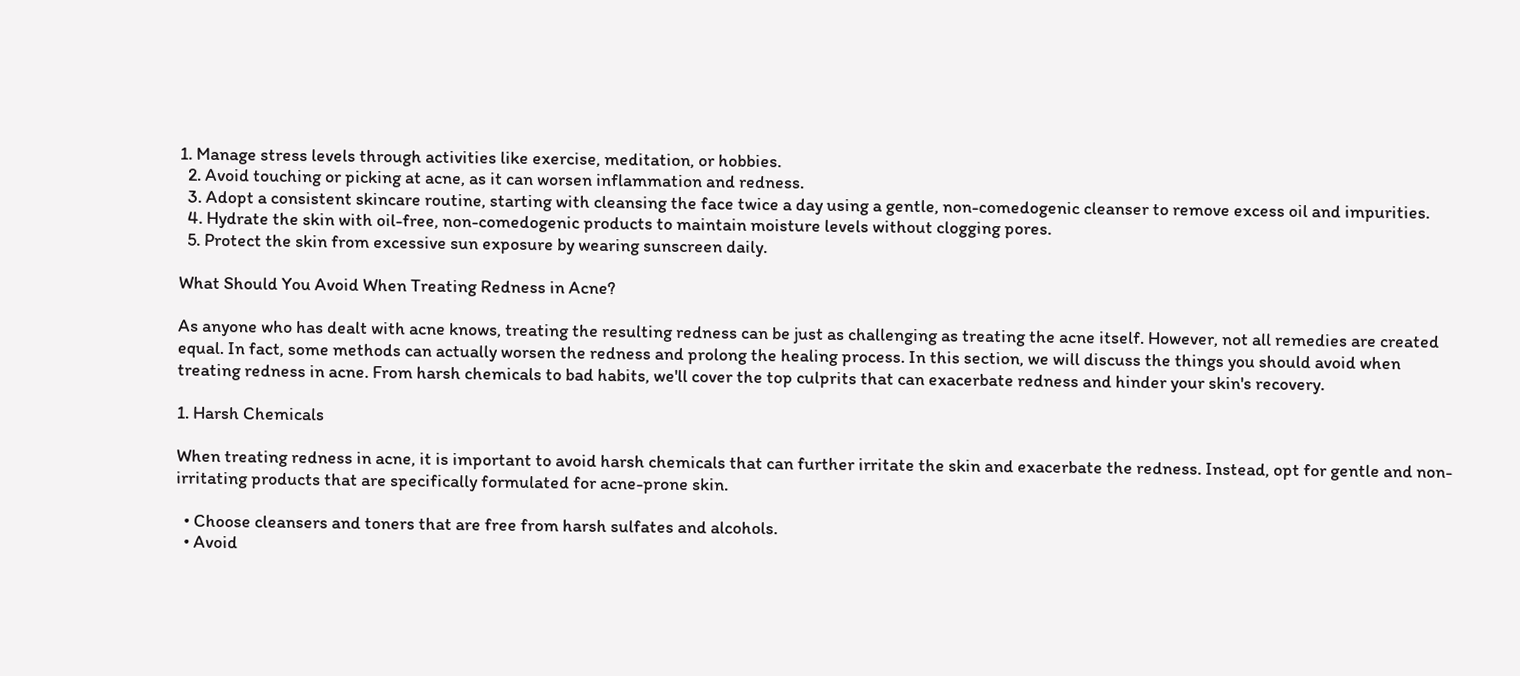1. Manage stress levels through activities like exercise, meditation, or hobbies.
  2. Avoid touching or picking at acne, as it can worsen inflammation and redness.
  3. Adopt a consistent skincare routine, starting with cleansing the face twice a day using a gentle, non-comedogenic cleanser to remove excess oil and impurities.
  4. Hydrate the skin with oil-free, non-comedogenic products to maintain moisture levels without clogging pores.
  5. Protect the skin from excessive sun exposure by wearing sunscreen daily.

What Should You Avoid When Treating Redness in Acne?

As anyone who has dealt with acne knows, treating the resulting redness can be just as challenging as treating the acne itself. However, not all remedies are created equal. In fact, some methods can actually worsen the redness and prolong the healing process. In this section, we will discuss the things you should avoid when treating redness in acne. From harsh chemicals to bad habits, we'll cover the top culprits that can exacerbate redness and hinder your skin's recovery.

1. Harsh Chemicals

When treating redness in acne, it is important to avoid harsh chemicals that can further irritate the skin and exacerbate the redness. Instead, opt for gentle and non-irritating products that are specifically formulated for acne-prone skin.

  • Choose cleansers and toners that are free from harsh sulfates and alcohols.
  • Avoid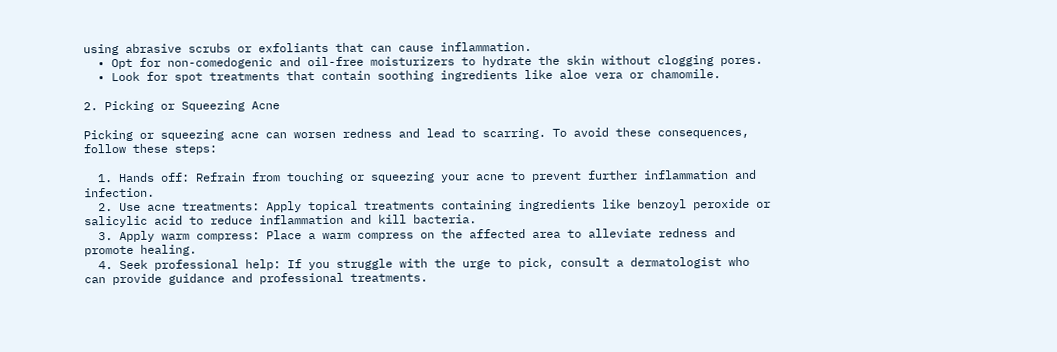using abrasive scrubs or exfoliants that can cause inflammation.
  • Opt for non-comedogenic and oil-free moisturizers to hydrate the skin without clogging pores.
  • Look for spot treatments that contain soothing ingredients like aloe vera or chamomile.

2. Picking or Squeezing Acne

Picking or squeezing acne can worsen redness and lead to scarring. To avoid these consequences, follow these steps:

  1. Hands off: Refrain from touching or squeezing your acne to prevent further inflammation and infection.
  2. Use acne treatments: Apply topical treatments containing ingredients like benzoyl peroxide or salicylic acid to reduce inflammation and kill bacteria.
  3. Apply warm compress: Place a warm compress on the affected area to alleviate redness and promote healing.
  4. Seek professional help: If you struggle with the urge to pick, consult a dermatologist who can provide guidance and professional treatments.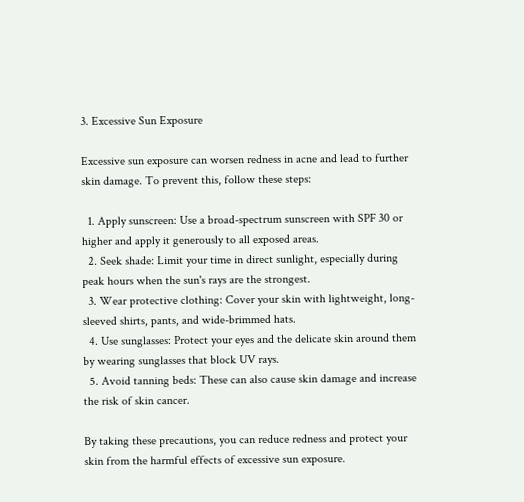3. Excessive Sun Exposure

Excessive sun exposure can worsen redness in acne and lead to further skin damage. To prevent this, follow these steps:

  1. Apply sunscreen: Use a broad-spectrum sunscreen with SPF 30 or higher and apply it generously to all exposed areas.
  2. Seek shade: Limit your time in direct sunlight, especially during peak hours when the sun's rays are the strongest.
  3. Wear protective clothing: Cover your skin with lightweight, long-sleeved shirts, pants, and wide-brimmed hats.
  4. Use sunglasses: Protect your eyes and the delicate skin around them by wearing sunglasses that block UV rays.
  5. Avoid tanning beds: These can also cause skin damage and increase the risk of skin cancer.

By taking these precautions, you can reduce redness and protect your skin from the harmful effects of excessive sun exposure.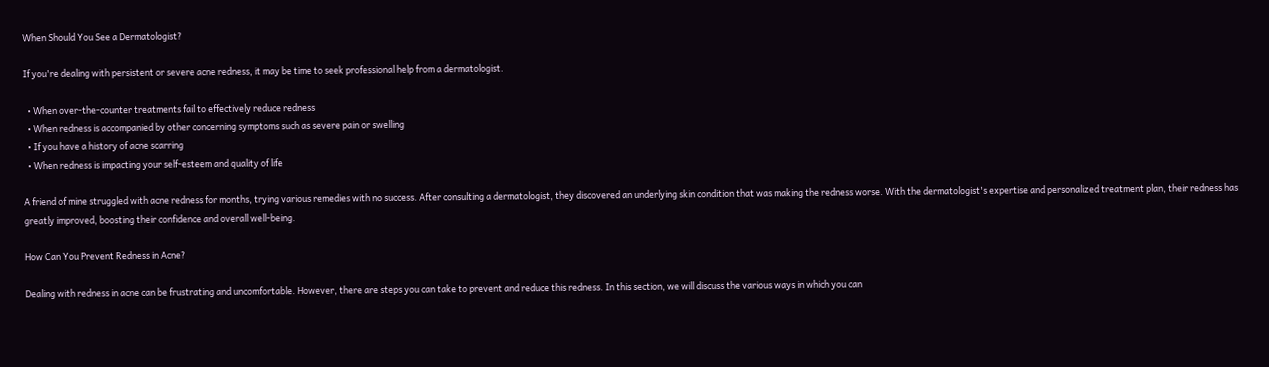When Should You See a Dermatologist?

If you're dealing with persistent or severe acne redness, it may be time to seek professional help from a dermatologist.

  • When over-the-counter treatments fail to effectively reduce redness
  • When redness is accompanied by other concerning symptoms such as severe pain or swelling
  • If you have a history of acne scarring
  • When redness is impacting your self-esteem and quality of life

A friend of mine struggled with acne redness for months, trying various remedies with no success. After consulting a dermatologist, they discovered an underlying skin condition that was making the redness worse. With the dermatologist's expertise and personalized treatment plan, their redness has greatly improved, boosting their confidence and overall well-being.

How Can You Prevent Redness in Acne?

Dealing with redness in acne can be frustrating and uncomfortable. However, there are steps you can take to prevent and reduce this redness. In this section, we will discuss the various ways in which you can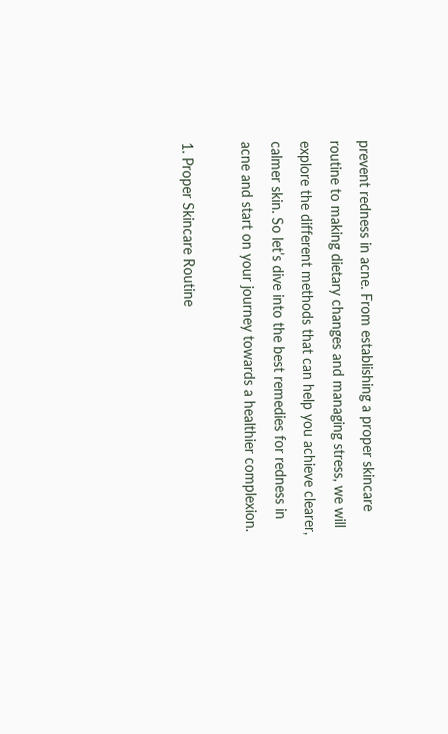prevent redness in acne. From establishing a proper skincare routine to making dietary changes and managing stress, we will explore the different methods that can help you achieve clearer, calmer skin. So let’s dive into the best remedies for redness in acne and start on your journey towards a healthier complexion.

1. Proper Skincare Routine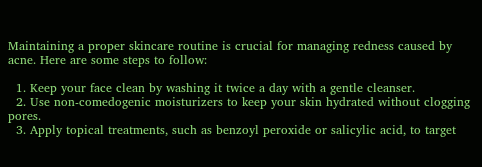Maintaining a proper skincare routine is crucial for managing redness caused by acne. Here are some steps to follow:

  1. Keep your face clean by washing it twice a day with a gentle cleanser.
  2. Use non-comedogenic moisturizers to keep your skin hydrated without clogging pores.
  3. Apply topical treatments, such as benzoyl peroxide or salicylic acid, to target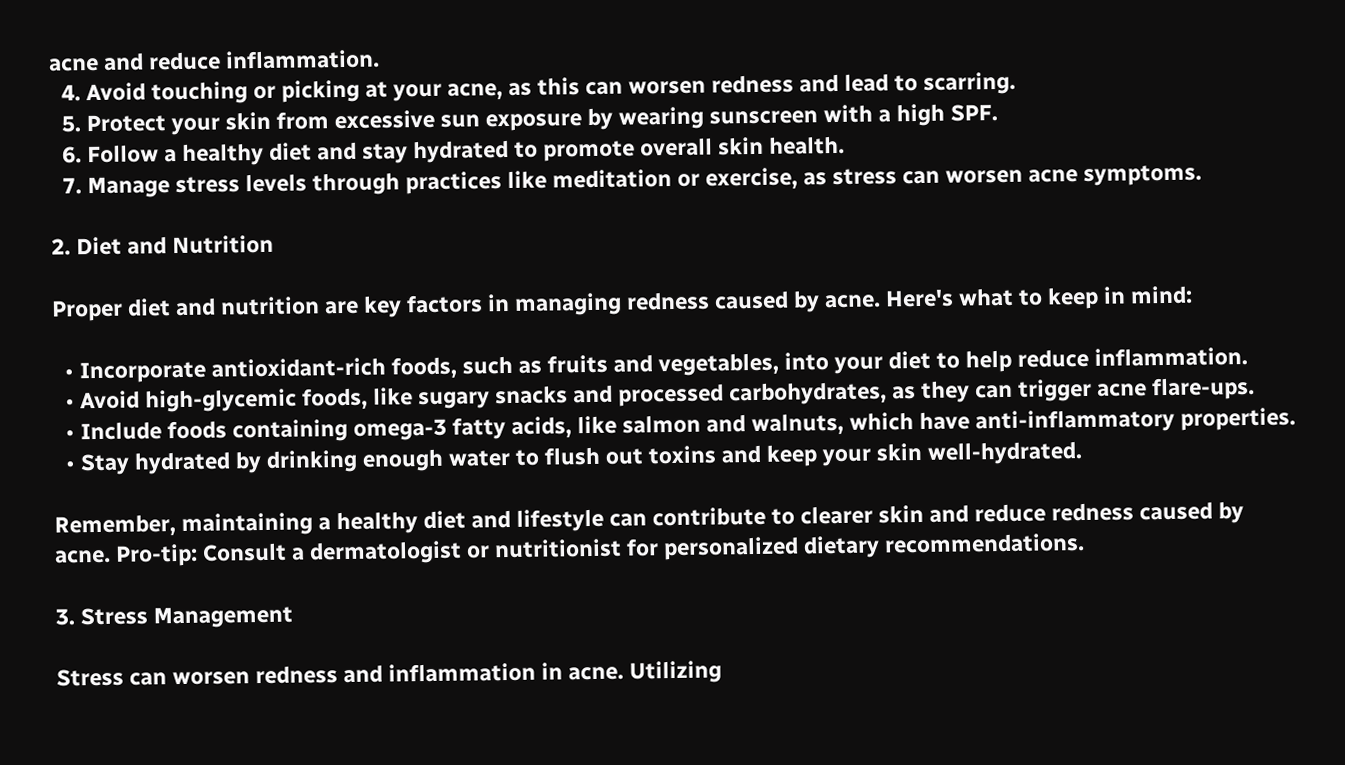acne and reduce inflammation.
  4. Avoid touching or picking at your acne, as this can worsen redness and lead to scarring.
  5. Protect your skin from excessive sun exposure by wearing sunscreen with a high SPF.
  6. Follow a healthy diet and stay hydrated to promote overall skin health.
  7. Manage stress levels through practices like meditation or exercise, as stress can worsen acne symptoms.

2. Diet and Nutrition

Proper diet and nutrition are key factors in managing redness caused by acne. Here's what to keep in mind:

  • Incorporate antioxidant-rich foods, such as fruits and vegetables, into your diet to help reduce inflammation.
  • Avoid high-glycemic foods, like sugary snacks and processed carbohydrates, as they can trigger acne flare-ups.
  • Include foods containing omega-3 fatty acids, like salmon and walnuts, which have anti-inflammatory properties.
  • Stay hydrated by drinking enough water to flush out toxins and keep your skin well-hydrated.

Remember, maintaining a healthy diet and lifestyle can contribute to clearer skin and reduce redness caused by acne. Pro-tip: Consult a dermatologist or nutritionist for personalized dietary recommendations.

3. Stress Management

Stress can worsen redness and inflammation in acne. Utilizing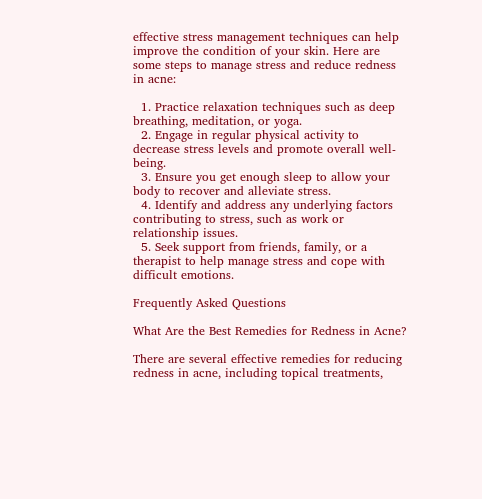effective stress management techniques can help improve the condition of your skin. Here are some steps to manage stress and reduce redness in acne:

  1. Practice relaxation techniques such as deep breathing, meditation, or yoga.
  2. Engage in regular physical activity to decrease stress levels and promote overall well-being.
  3. Ensure you get enough sleep to allow your body to recover and alleviate stress.
  4. Identify and address any underlying factors contributing to stress, such as work or relationship issues.
  5. Seek support from friends, family, or a therapist to help manage stress and cope with difficult emotions.

Frequently Asked Questions

What Are the Best Remedies for Redness in Acne?

There are several effective remedies for reducing redness in acne, including topical treatments,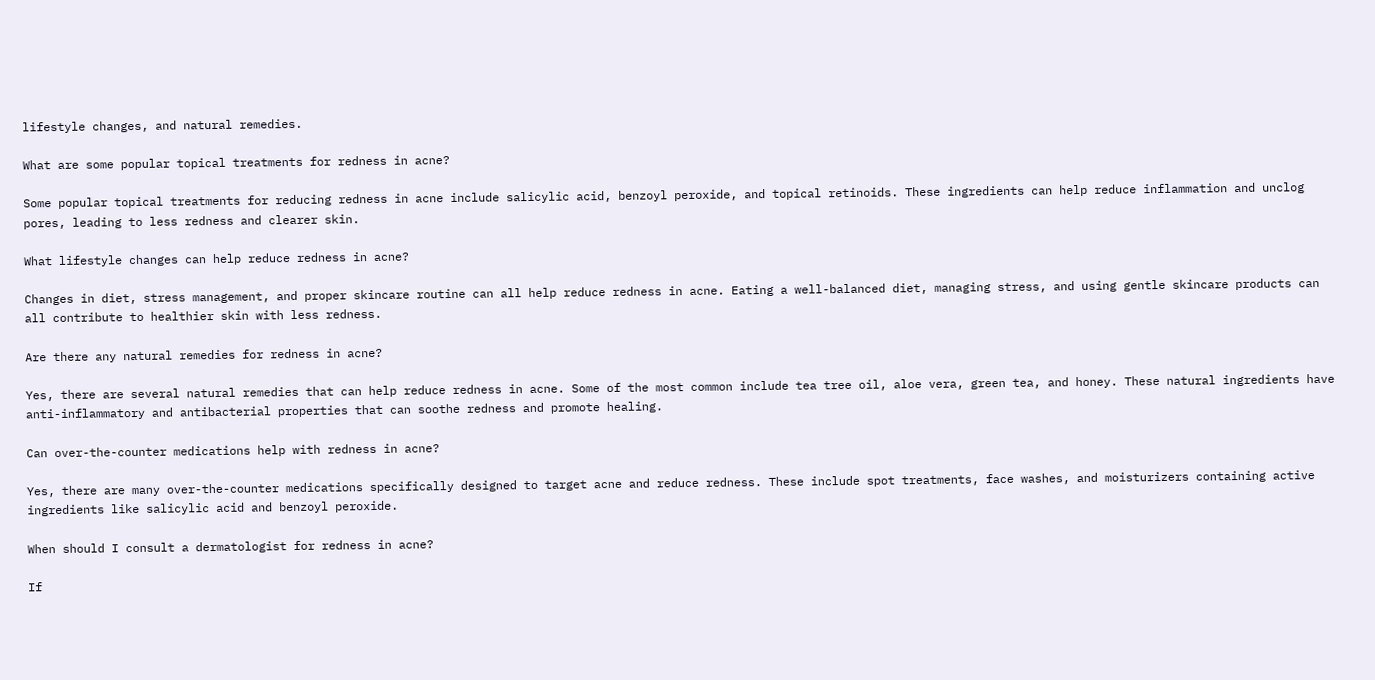lifestyle changes, and natural remedies.

What are some popular topical treatments for redness in acne?

Some popular topical treatments for reducing redness in acne include salicylic acid, benzoyl peroxide, and topical retinoids. These ingredients can help reduce inflammation and unclog pores, leading to less redness and clearer skin.

What lifestyle changes can help reduce redness in acne?

Changes in diet, stress management, and proper skincare routine can all help reduce redness in acne. Eating a well-balanced diet, managing stress, and using gentle skincare products can all contribute to healthier skin with less redness.

Are there any natural remedies for redness in acne?

Yes, there are several natural remedies that can help reduce redness in acne. Some of the most common include tea tree oil, aloe vera, green tea, and honey. These natural ingredients have anti-inflammatory and antibacterial properties that can soothe redness and promote healing.

Can over-the-counter medications help with redness in acne?

Yes, there are many over-the-counter medications specifically designed to target acne and reduce redness. These include spot treatments, face washes, and moisturizers containing active ingredients like salicylic acid and benzoyl peroxide.

When should I consult a dermatologist for redness in acne?

If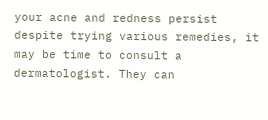your acne and redness persist despite trying various remedies, it may be time to consult a dermatologist. They can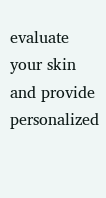evaluate your skin and provide personalized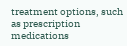treatment options, such as prescription medications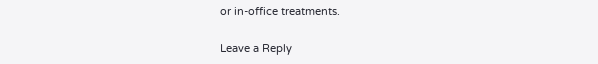or in-office treatments.

Leave a Reply